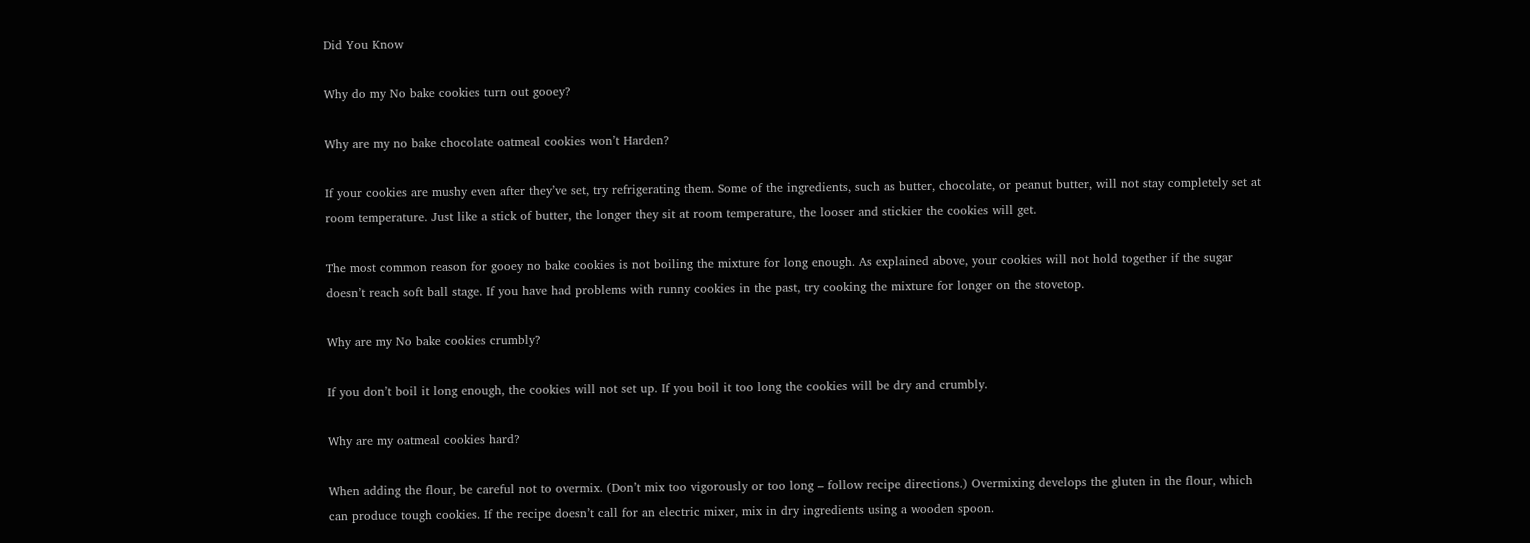Did You Know

Why do my No bake cookies turn out gooey?

Why are my no bake chocolate oatmeal cookies won’t Harden?

If your cookies are mushy even after they’ve set, try refrigerating them. Some of the ingredients, such as butter, chocolate, or peanut butter, will not stay completely set at room temperature. Just like a stick of butter, the longer they sit at room temperature, the looser and stickier the cookies will get.

The most common reason for gooey no bake cookies is not boiling the mixture for long enough. As explained above, your cookies will not hold together if the sugar doesn’t reach soft ball stage. If you have had problems with runny cookies in the past, try cooking the mixture for longer on the stovetop.

Why are my No bake cookies crumbly?

If you don’t boil it long enough, the cookies will not set up. If you boil it too long the cookies will be dry and crumbly.

Why are my oatmeal cookies hard?

When adding the flour, be careful not to overmix. (Don’t mix too vigorously or too long – follow recipe directions.) Overmixing develops the gluten in the flour, which can produce tough cookies. If the recipe doesn’t call for an electric mixer, mix in dry ingredients using a wooden spoon.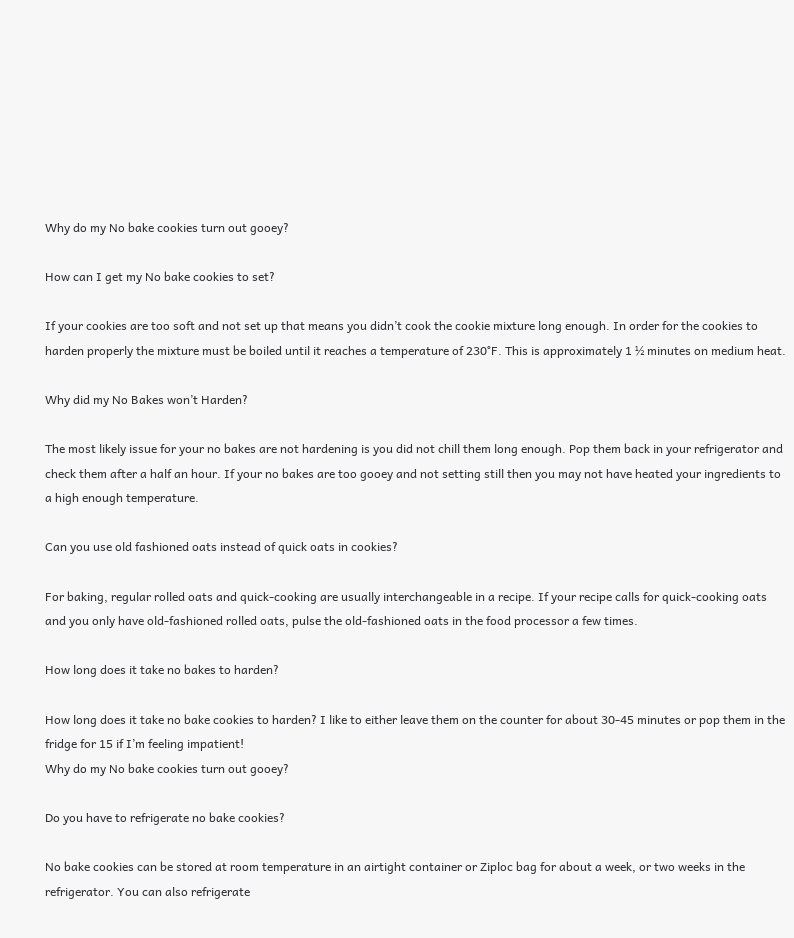Why do my No bake cookies turn out gooey?

How can I get my No bake cookies to set?

If your cookies are too soft and not set up that means you didn’t cook the cookie mixture long enough. In order for the cookies to harden properly the mixture must be boiled until it reaches a temperature of 230°F. This is approximately 1 ½ minutes on medium heat.

Why did my No Bakes won’t Harden?

The most likely issue for your no bakes are not hardening is you did not chill them long enough. Pop them back in your refrigerator and check them after a half an hour. If your no bakes are too gooey and not setting still then you may not have heated your ingredients to a high enough temperature.

Can you use old fashioned oats instead of quick oats in cookies?

For baking, regular rolled oats and quick-cooking are usually interchangeable in a recipe. If your recipe calls for quick-cooking oats and you only have old-fashioned rolled oats, pulse the old-fashioned oats in the food processor a few times.

How long does it take no bakes to harden?

How long does it take no bake cookies to harden? I like to either leave them on the counter for about 30-45 minutes or pop them in the fridge for 15 if I’m feeling impatient!
Why do my No bake cookies turn out gooey?

Do you have to refrigerate no bake cookies?

No bake cookies can be stored at room temperature in an airtight container or Ziploc bag for about a week, or two weeks in the refrigerator. You can also refrigerate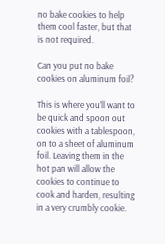no bake cookies to help them cool faster, but that is not required.

Can you put no bake cookies on aluminum foil?

This is where you’ll want to be quick and spoon out cookies with a tablespoon, on to a sheet of aluminum foil. Leaving them in the hot pan will allow the cookies to continue to cook and harden, resulting in a very crumbly cookie.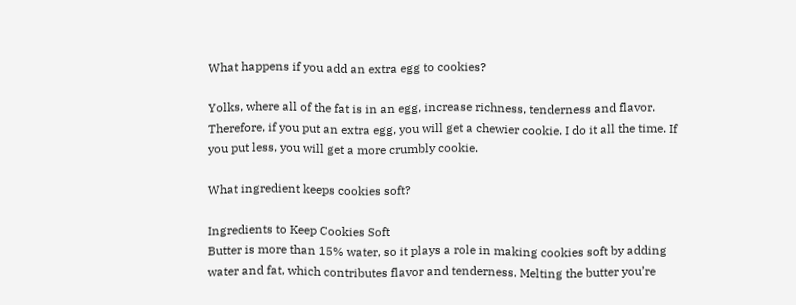What happens if you add an extra egg to cookies?

Yolks, where all of the fat is in an egg, increase richness, tenderness and flavor. Therefore, if you put an extra egg, you will get a chewier cookie. I do it all the time. If you put less, you will get a more crumbly cookie.

What ingredient keeps cookies soft?

Ingredients to Keep Cookies Soft
Butter is more than 15% water, so it plays a role in making cookies soft by adding water and fat, which contributes flavor and tenderness. Melting the butter you’re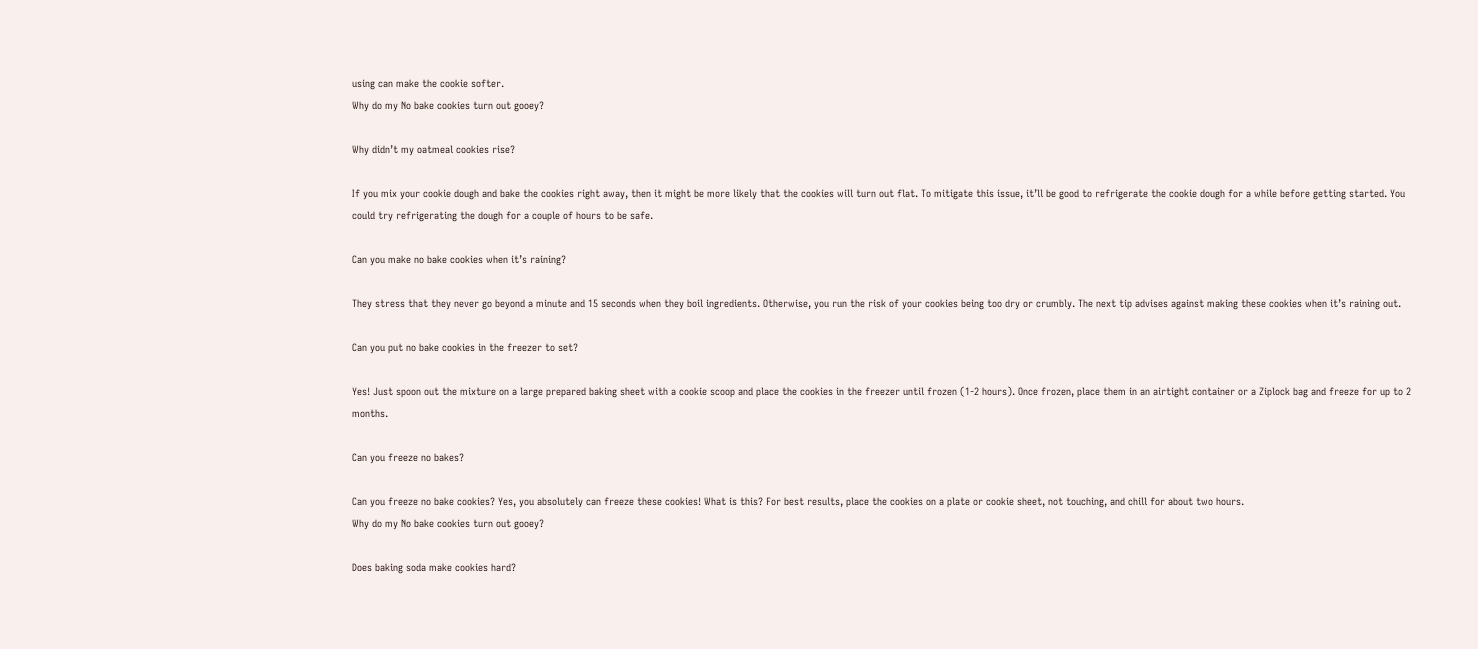using can make the cookie softer.
Why do my No bake cookies turn out gooey?

Why didn’t my oatmeal cookies rise?

If you mix your cookie dough and bake the cookies right away, then it might be more likely that the cookies will turn out flat. To mitigate this issue, it’ll be good to refrigerate the cookie dough for a while before getting started. You could try refrigerating the dough for a couple of hours to be safe.

Can you make no bake cookies when it’s raining?

They stress that they never go beyond a minute and 15 seconds when they boil ingredients. Otherwise, you run the risk of your cookies being too dry or crumbly. The next tip advises against making these cookies when it’s raining out.

Can you put no bake cookies in the freezer to set?

Yes! Just spoon out the mixture on a large prepared baking sheet with a cookie scoop and place the cookies in the freezer until frozen (1-2 hours). Once frozen, place them in an airtight container or a Ziplock bag and freeze for up to 2 months.

Can you freeze no bakes?

Can you freeze no bake cookies? Yes, you absolutely can freeze these cookies! What is this? For best results, place the cookies on a plate or cookie sheet, not touching, and chill for about two hours.
Why do my No bake cookies turn out gooey?

Does baking soda make cookies hard?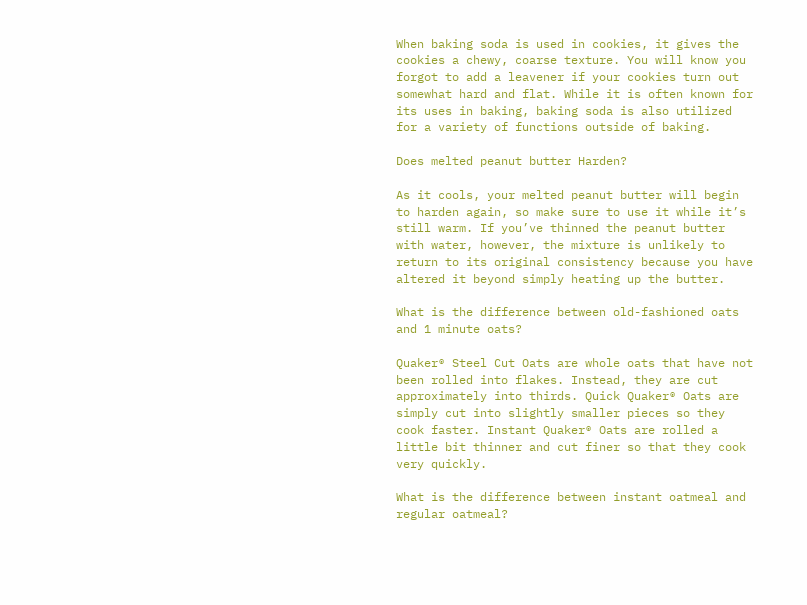When baking soda is used in cookies, it gives the cookies a chewy, coarse texture. You will know you forgot to add a leavener if your cookies turn out somewhat hard and flat. While it is often known for its uses in baking, baking soda is also utilized for a variety of functions outside of baking.

Does melted peanut butter Harden?

As it cools, your melted peanut butter will begin to harden again, so make sure to use it while it’s still warm. If you’ve thinned the peanut butter with water, however, the mixture is unlikely to return to its original consistency because you have altered it beyond simply heating up the butter.

What is the difference between old-fashioned oats and 1 minute oats?

Quaker® Steel Cut Oats are whole oats that have not been rolled into flakes. Instead, they are cut approximately into thirds. Quick Quaker® Oats are simply cut into slightly smaller pieces so they cook faster. Instant Quaker® Oats are rolled a little bit thinner and cut finer so that they cook very quickly.

What is the difference between instant oatmeal and regular oatmeal?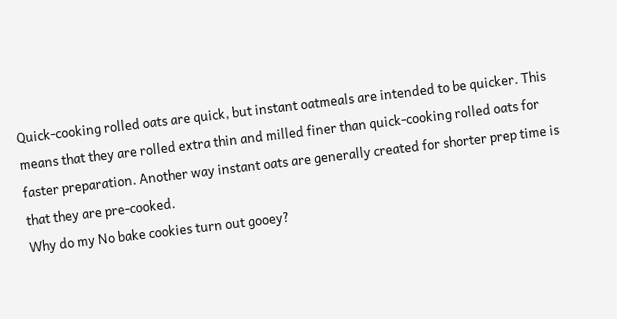Quick-cooking rolled oats are quick, but instant oatmeals are intended to be quicker. This means that they are rolled extra thin and milled finer than quick-cooking rolled oats for faster preparation. Another way instant oats are generally created for shorter prep time is that they are pre-cooked.
Why do my No bake cookies turn out gooey?